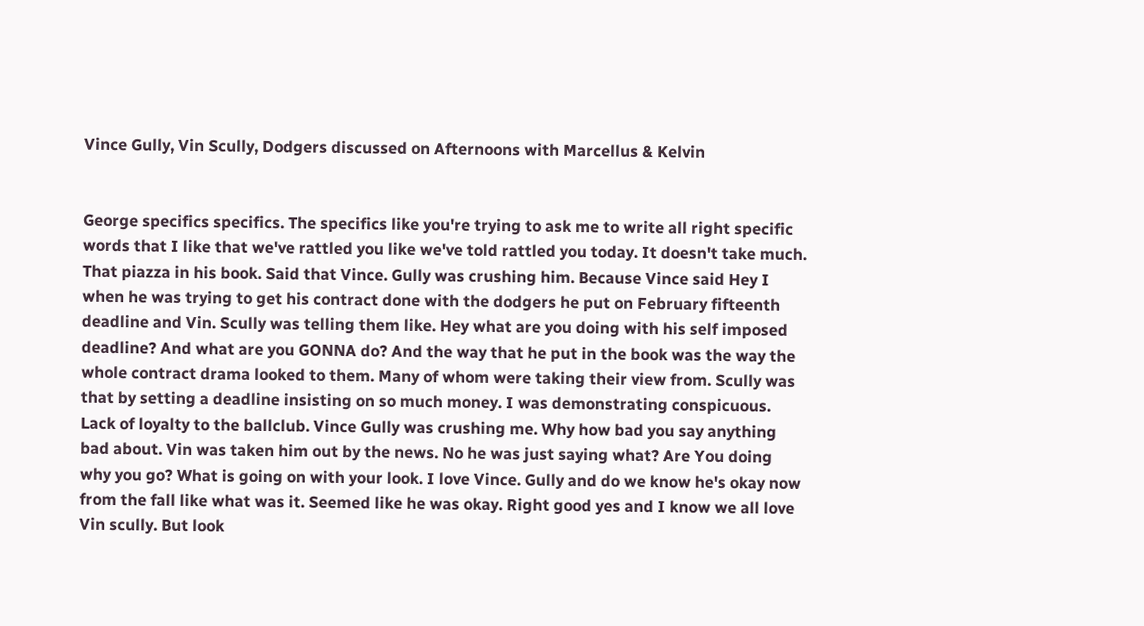Vince Gully, Vin Scully, Dodgers discussed on Afternoons with Marcellus & Kelvin


George specifics specifics. The specifics like you're trying to ask me to write all right specific words that I like that we've rattled you like we've told rattled you today. It doesn't take much. That piazza in his book. Said that Vince. Gully was crushing him. Because Vince said Hey I when he was trying to get his contract done with the dodgers he put on February fifteenth deadline and Vin. Scully was telling them like. Hey what are you doing with his self imposed deadline? And what are you GONNA do? And the way that he put in the book was the way the whole contract drama looked to them. Many of whom were taking their view from. Scully was that by setting a deadline insisting on so much money. I was demonstrating conspicuous. Lack of loyalty to the ballclub. Vince Gully was crushing me. Why how bad you say anything bad about. Vin was taken him out by the news. No he was just saying what? Are You doing why you go? What is going on with your look. I love Vince. Gully and do we know he's okay now from the fall like what was it. Seemed like he was okay. Right good yes and I know we all love Vin scully. But look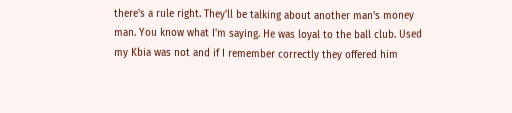there's a rule right. They'll be talking about another man's money man. You know what I'm saying. He was loyal to the ball club. Used my Kbia was not and if I remember correctly they offered him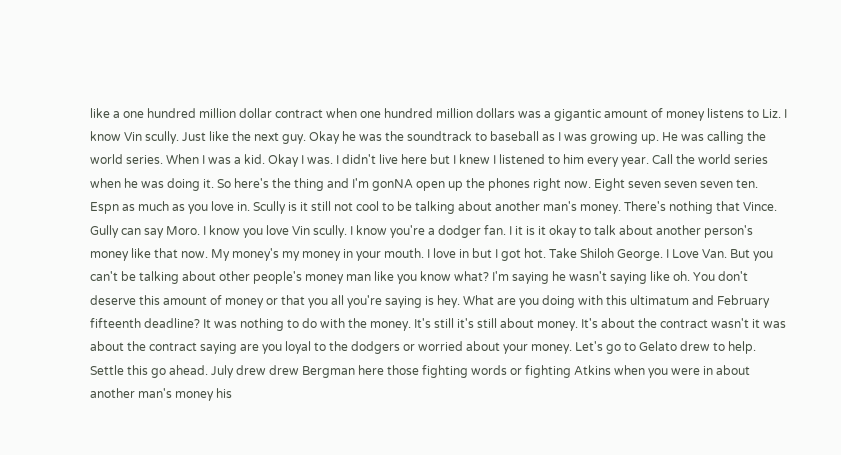like a one hundred million dollar contract when one hundred million dollars was a gigantic amount of money listens to Liz. I know Vin scully. Just like the next guy. Okay he was the soundtrack to baseball as I was growing up. He was calling the world series. When I was a kid. Okay I was. I didn't live here but I knew I listened to him every year. Call the world series when he was doing it. So here's the thing and I'm gonNA open up the phones right now. Eight seven seven seven ten. Espn as much as you love in. Scully is it still not cool to be talking about another man's money. There's nothing that Vince. Gully can say Moro. I know you love Vin scully. I know you're a dodger fan. I it is it okay to talk about another person's money like that now. My money's my money in your mouth. I love in but I got hot. Take Shiloh George. I Love Van. But you can't be talking about other people's money man like you know what? I'm saying he wasn't saying like oh. You don't deserve this amount of money or that you all you're saying is hey. What are you doing with this ultimatum and February fifteenth deadline? It was nothing to do with the money. It's still it's still about money. It's about the contract wasn't it was about the contract saying are you loyal to the dodgers or worried about your money. Let's go to Gelato drew to help. Settle this go ahead. July drew drew Bergman here those fighting words or fighting Atkins when you were in about another man's money his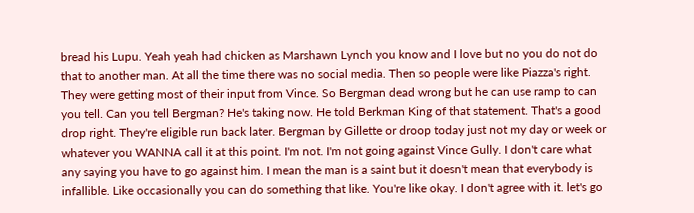bread his Lupu. Yeah yeah had chicken as Marshawn Lynch you know and I love but no you do not do that to another man. At all the time there was no social media. Then so people were like Piazza's right. They were getting most of their input from Vince. So Bergman dead wrong but he can use ramp to can you tell. Can you tell Bergman? He's taking now. He told Berkman King of that statement. That's a good drop right. They're eligible run back later. Bergman by Gillette or droop today just not my day or week or whatever you WANNA call it at this point. I'm not. I'm not going against Vince Gully. I don't care what any saying you have to go against him. I mean the man is a saint but it doesn't mean that everybody is infallible. Like occasionally you can do something that like. You're like okay. I don't agree with it. let's go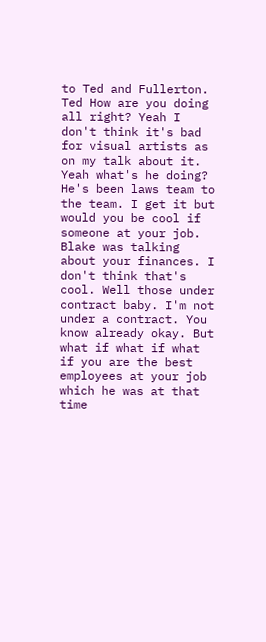to Ted and Fullerton. Ted How are you doing all right? Yeah I don't think it's bad for visual artists as on my talk about it. Yeah what's he doing? He's been laws team to the team. I get it but would you be cool if someone at your job. Blake was talking about your finances. I don't think that's cool. Well those under contract baby. I'm not under a contract. You know already okay. But what if what if what if you are the best employees at your job which he was at that time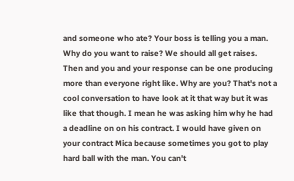and someone who ate? Your boss is telling you a man. Why do you want to raise? We should all get raises. Then and you and your response can be one producing more than everyone right like. Why are you? That's not a cool conversation to have look at it that way but it was like that though. I mean he was asking him why he had a deadline on on his contract. I would have given on your contract Mica because sometimes you got to play hard ball with the man. You can't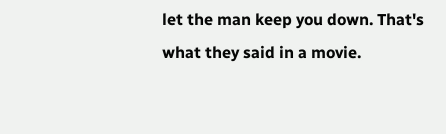let the man keep you down. That's what they said in a movie.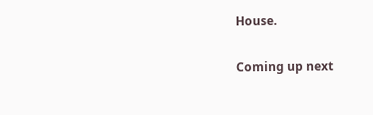House.

Coming up next